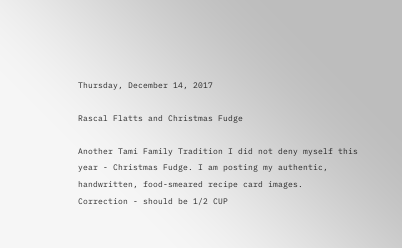Thursday, December 14, 2017

Rascal Flatts and Christmas Fudge

Another Tami Family Tradition I did not deny myself this year - Christmas Fudge. I am posting my authentic, handwritten, food-smeared recipe card images.
Correction - should be 1/2 CUP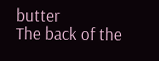butter
The back of the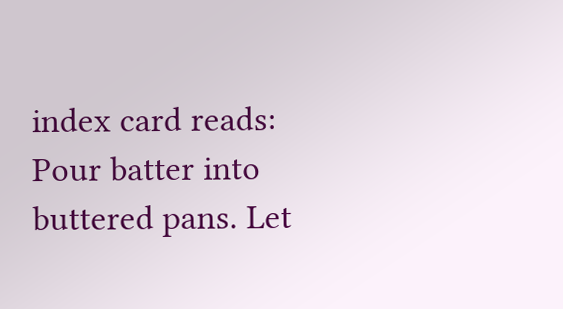index card reads:
Pour batter into buttered pans. Let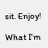sit. Enjoy!

What I'm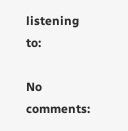listening to:

No comments: